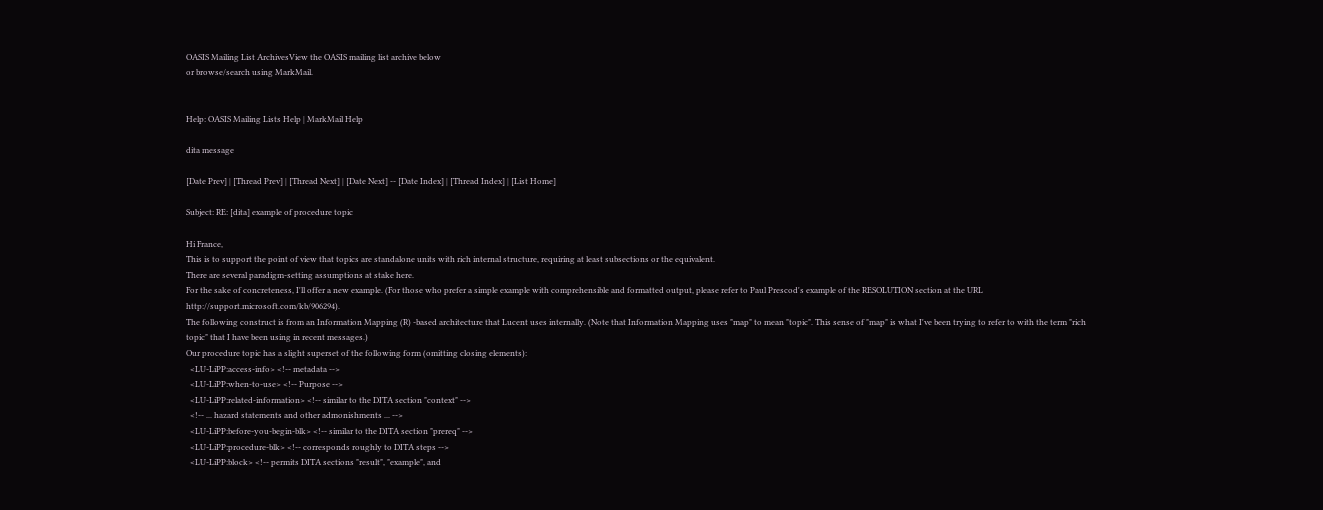OASIS Mailing List ArchivesView the OASIS mailing list archive below
or browse/search using MarkMail.


Help: OASIS Mailing Lists Help | MarkMail Help

dita message

[Date Prev] | [Thread Prev] | [Thread Next] | [Date Next] -- [Date Index] | [Thread Index] | [List Home]

Subject: RE: [dita] example of procedure topic

Hi France,
This is to support the point of view that topics are standalone units with rich internal structure, requiring at least subsections or the equivalent.
There are several paradigm-setting assumptions at stake here.
For the sake of concreteness, I'll offer a new example. (For those who prefer a simple example with comprehensible and formatted output, please refer to Paul Prescod's example of the RESOLUTION section at the URL http://support.microsoft.com/kb/906294).
The following construct is from an Information Mapping (R) -based architecture that Lucent uses internally. (Note that Information Mapping uses "map" to mean "topic". This sense of "map" is what I've been trying to refer to with the term "rich topic" that I have been using in recent messages.)
Our procedure topic has a slight superset of the following form (omitting closing elements):
  <LU-LiPP:access-info> <!-- metadata -->
  <LU-LiPP:when-to-use> <!-- Purpose -->
  <LU-LiPP:related-information> <!-- similar to the DITA section "context" -->
  <!-- ... hazard statements and other admonishments ... -->
  <LU-LiPP:before-you-begin-blk> <!-- similar to the DITA section "prereq" -->
  <LU-LiPP:procedure-blk> <!-- corresponds roughly to DITA steps -->
  <LU-LiPP:block> <!-- permits DITA sections "result", "example", and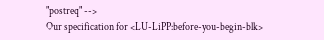"postreq" -->
Our specification for <LU-LiPP:before-you-begin-blk>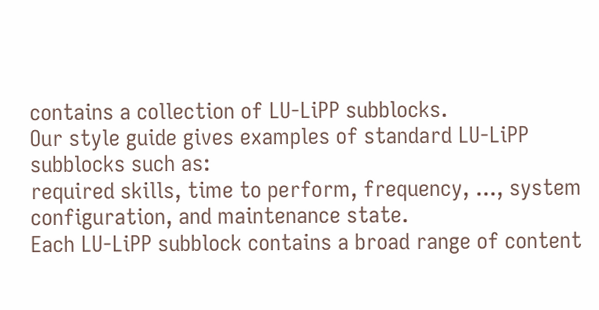contains a collection of LU-LiPP subblocks.
Our style guide gives examples of standard LU-LiPP subblocks such as:
required skills, time to perform, frequency, ..., system configuration, and maintenance state.
Each LU-LiPP subblock contains a broad range of content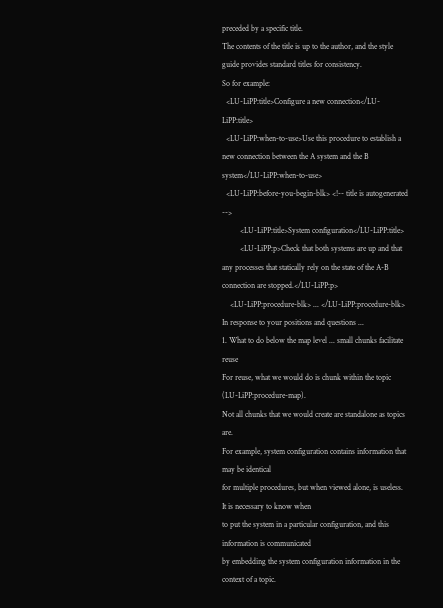preceded by a specific title.
The contents of the title is up to the author, and the style guide provides standard titles for consistency.
So for example:
  <LU-LiPP:title>Configure a new connection</LU-LiPP:title>
  <LU-LiPP:when-to-use>Use this procedure to establish a new connection between the A system and the B system</LU-LiPP:when-to-use>
  <LU-LiPP:before-you-begin-blk> <!-- title is autogenerated -->
         <LU-LiPP:title>System configuration</LU-LiPP:title>
         <LU-LiPP:p>Check that both systems are up and that any processes that statically rely on the state of the A-B connection are stopped.</LU-LiPP:p>
    <LU-LiPP:procedure-blk> ... </LU-LiPP:procedure-blk>
In response to your positions and questions ...
1. What to do below the map level ... small chunks facilitate reuse
For reuse, what we would do is chunk within the topic (LU-LiPP:procedure-map).
Not all chunks that we would create are standalone as topics are.
For example, system configuration contains information that may be identical
for multiple procedures, but when viewed alone, is useless. It is necessary to know when
to put the system in a particular configuration, and this information is communicated
by embedding the system configuration information in the context of a topic.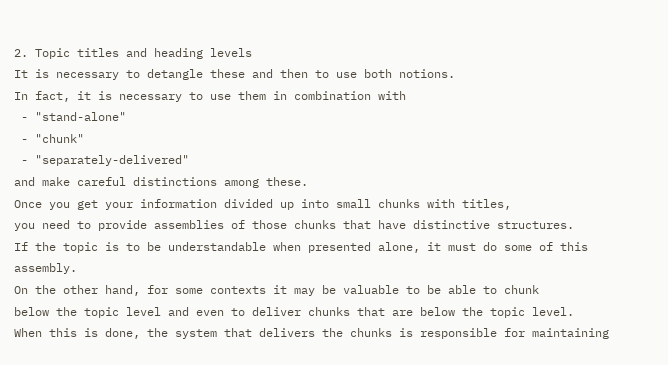2. Topic titles and heading levels
It is necessary to detangle these and then to use both notions.
In fact, it is necessary to use them in combination with
 - "stand-alone"
 - "chunk"
 - "separately-delivered"
and make careful distinctions among these.
Once you get your information divided up into small chunks with titles,
you need to provide assemblies of those chunks that have distinctive structures.
If the topic is to be understandable when presented alone, it must do some of this assembly.
On the other hand, for some contexts it may be valuable to be able to chunk
below the topic level and even to deliver chunks that are below the topic level.
When this is done, the system that delivers the chunks is responsible for maintaining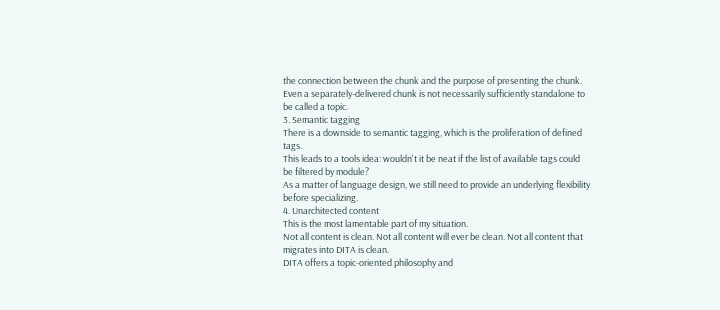the connection between the chunk and the purpose of presenting the chunk.
Even a separately-delivered chunk is not necessarily sufficiently standalone to
be called a topic.
3. Semantic tagging
There is a downside to semantic tagging, which is the proliferation of defined tags.
This leads to a tools idea: wouldn't it be neat if the list of available tags could
be filtered by module?
As a matter of language design, we still need to provide an underlying flexibility
before specializing.
4. Unarchitected content
This is the most lamentable part of my situation.
Not all content is clean. Not all content will ever be clean. Not all content that migrates into DITA is clean.
DITA offers a topic-oriented philosophy and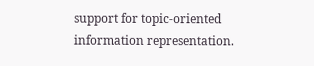support for topic-oriented information representation.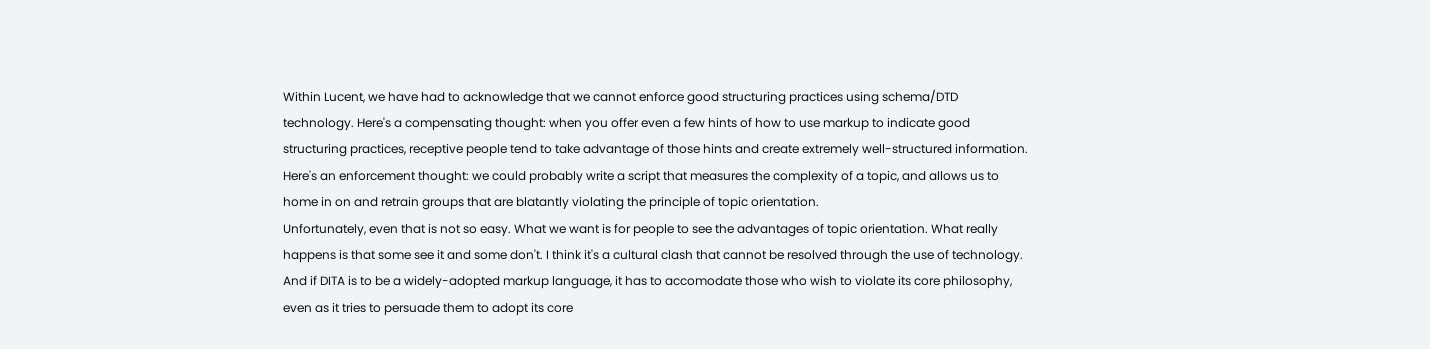Within Lucent, we have had to acknowledge that we cannot enforce good structuring practices using schema/DTD technology. Here's a compensating thought: when you offer even a few hints of how to use markup to indicate good structuring practices, receptive people tend to take advantage of those hints and create extremely well-structured information. Here's an enforcement thought: we could probably write a script that measures the complexity of a topic, and allows us to home in on and retrain groups that are blatantly violating the principle of topic orientation.
Unfortunately, even that is not so easy. What we want is for people to see the advantages of topic orientation. What really happens is that some see it and some don't. I think it's a cultural clash that cannot be resolved through the use of technology. And if DITA is to be a widely-adopted markup language, it has to accomodate those who wish to violate its core philosophy, even as it tries to persuade them to adopt its core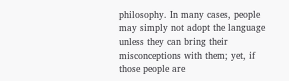philosophy. In many cases, people may simply not adopt the language unless they can bring their misconceptions with them; yet, if those people are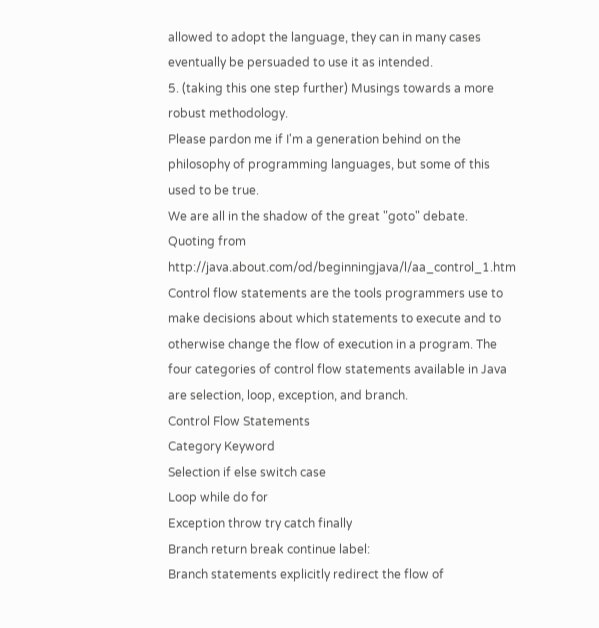allowed to adopt the language, they can in many cases eventually be persuaded to use it as intended.
5. (taking this one step further) Musings towards a more robust methodology.
Please pardon me if I'm a generation behind on the philosophy of programming languages, but some of this used to be true.
We are all in the shadow of the great "goto" debate.
Quoting from http://java.about.com/od/beginningjava/l/aa_control_1.htm
Control flow statements are the tools programmers use to make decisions about which statements to execute and to otherwise change the flow of execution in a program. The four categories of control flow statements available in Java are selection, loop, exception, and branch.
Control Flow Statements
Category Keyword
Selection if else switch case
Loop while do for
Exception throw try catch finally
Branch return break continue label:
Branch statements explicitly redirect the flow of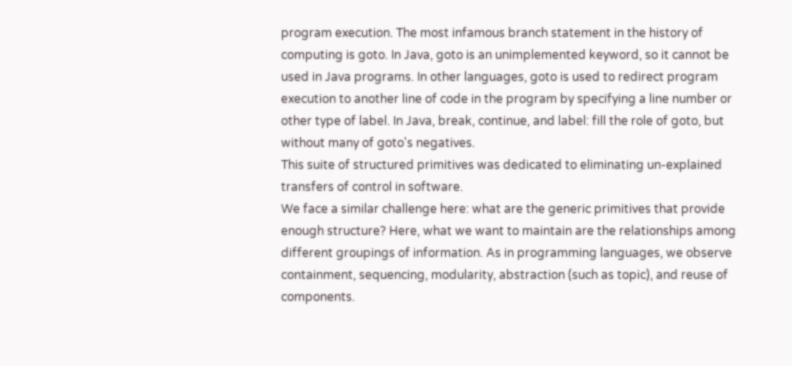program execution. The most infamous branch statement in the history of computing is goto. In Java, goto is an unimplemented keyword, so it cannot be used in Java programs. In other languages, goto is used to redirect program execution to another line of code in the program by specifying a line number or other type of label. In Java, break, continue, and label: fill the role of goto, but without many of goto's negatives.
This suite of structured primitives was dedicated to eliminating un-explained transfers of control in software.
We face a similar challenge here: what are the generic primitives that provide enough structure? Here, what we want to maintain are the relationships among different groupings of information. As in programming languages, we observe containment, sequencing, modularity, abstraction (such as topic), and reuse of components.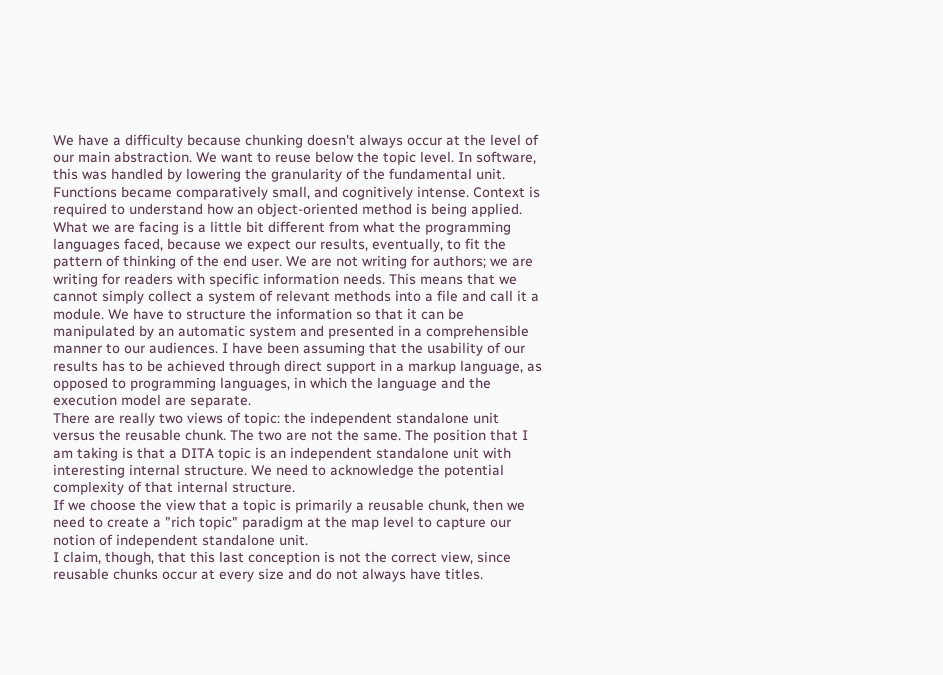We have a difficulty because chunking doesn't always occur at the level of our main abstraction. We want to reuse below the topic level. In software, this was handled by lowering the granularity of the fundamental unit. Functions became comparatively small, and cognitively intense. Context is required to understand how an object-oriented method is being applied.
What we are facing is a little bit different from what the programming languages faced, because we expect our results, eventually, to fit the pattern of thinking of the end user. We are not writing for authors; we are writing for readers with specific information needs. This means that we cannot simply collect a system of relevant methods into a file and call it a module. We have to structure the information so that it can be manipulated by an automatic system and presented in a comprehensible manner to our audiences. I have been assuming that the usability of our results has to be achieved through direct support in a markup language, as opposed to programming languages, in which the language and the execution model are separate.
There are really two views of topic: the independent standalone unit versus the reusable chunk. The two are not the same. The position that I am taking is that a DITA topic is an independent standalone unit with interesting internal structure. We need to acknowledge the potential complexity of that internal structure.
If we choose the view that a topic is primarily a reusable chunk, then we need to create a "rich topic" paradigm at the map level to capture our notion of independent standalone unit.
I claim, though, that this last conception is not the correct view, since reusable chunks occur at every size and do not always have titles.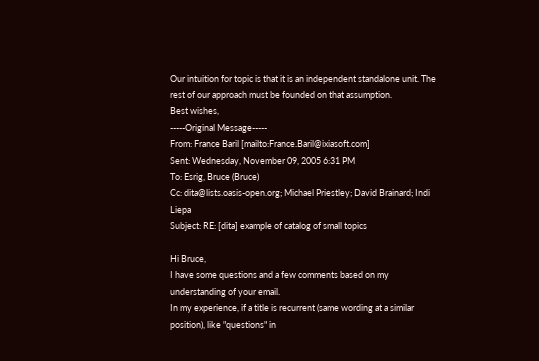Our intuition for topic is that it is an independent standalone unit. The rest of our approach must be founded on that assumption.
Best wishes,
-----Original Message-----
From: France Baril [mailto:France.Baril@ixiasoft.com]
Sent: Wednesday, November 09, 2005 6:31 PM
To: Esrig, Bruce (Bruce)
Cc: dita@lists.oasis-open.org; Michael Priestley; David Brainard; Indi Liepa
Subject: RE: [dita] example of catalog of small topics

Hi Bruce,
I have some questions and a few comments based on my understanding of your email.
In my experience, if a title is recurrent (same wording at a similar position), like "questions" in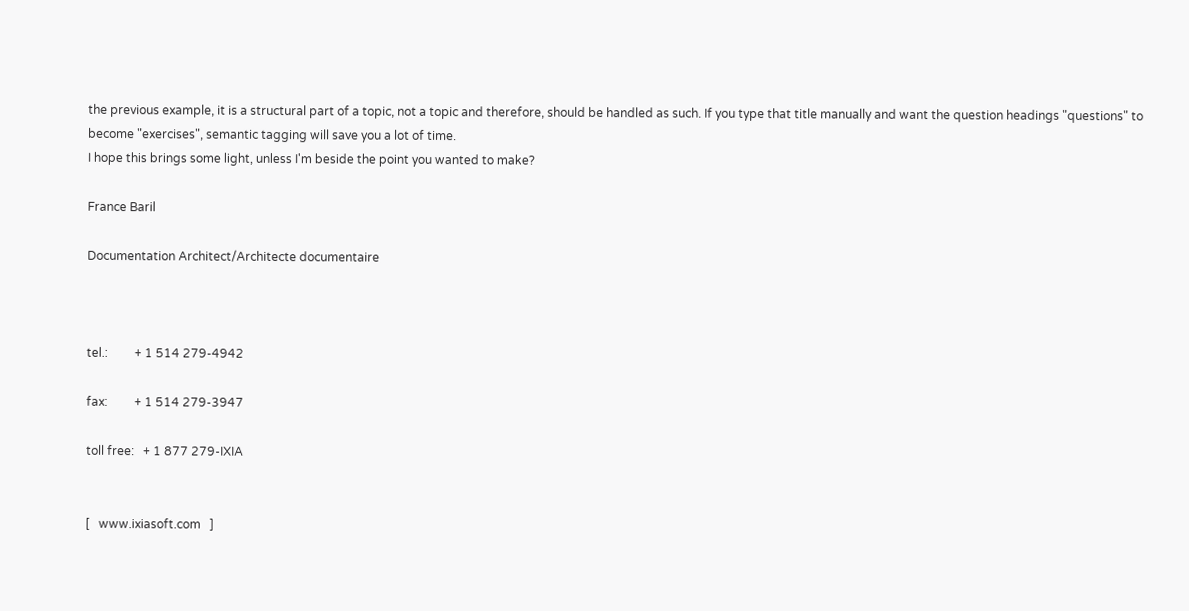the previous example, it is a structural part of a topic, not a topic and therefore, should be handled as such. If you type that title manually and want the question headings "questions" to become "exercises", semantic tagging will save you a lot of time.
I hope this brings some light, unless I'm beside the point you wanted to make?

France Baril

Documentation Architect/Architecte documentaire



tel.:         + 1 514 279-4942

fax:         + 1 514 279-3947

toll free:   + 1 877 279-IXIA


[   www.ixiasoft.com   ]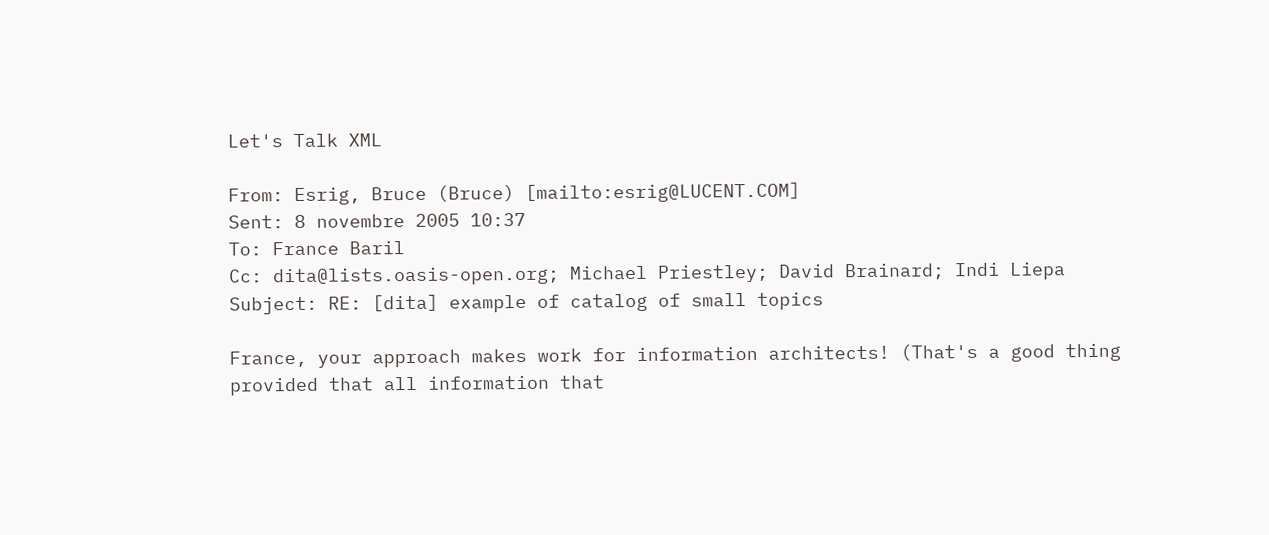Let's Talk XML

From: Esrig, Bruce (Bruce) [mailto:esrig@LUCENT.COM]
Sent: 8 novembre 2005 10:37
To: France Baril
Cc: dita@lists.oasis-open.org; Michael Priestley; David Brainard; Indi Liepa
Subject: RE: [dita] example of catalog of small topics

France, your approach makes work for information architects! (That's a good thing provided that all information that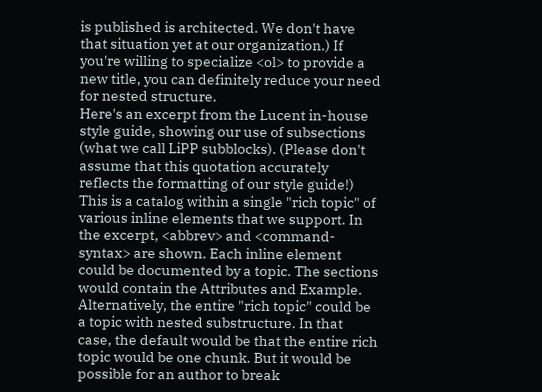is published is architected. We don't have that situation yet at our organization.) If you're willing to specialize <ol> to provide a new title, you can definitely reduce your need for nested structure.
Here's an excerpt from the Lucent in-house style guide, showing our use of subsections (what we call LiPP subblocks). (Please don't assume that this quotation accurately reflects the formatting of our style guide!)
This is a catalog within a single "rich topic" of various inline elements that we support. In the excerpt, <abbrev> and <command-syntax> are shown. Each inline element could be documented by a topic. The sections would contain the Attributes and Example.
Alternatively, the entire "rich topic" could be a topic with nested substructure. In that case, the default would be that the entire rich topic would be one chunk. But it would be possible for an author to break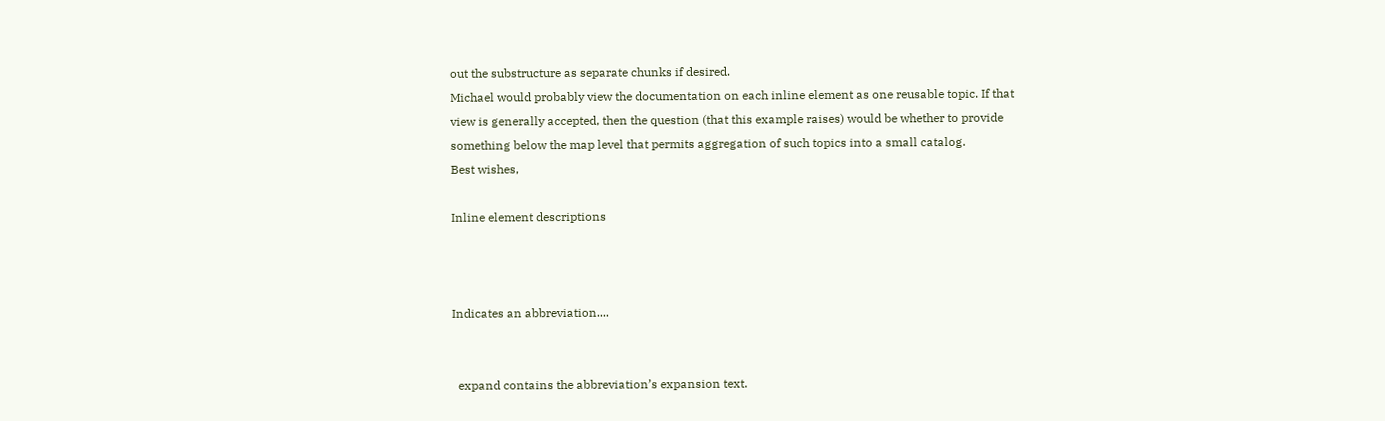out the substructure as separate chunks if desired.
Michael would probably view the documentation on each inline element as one reusable topic. If that view is generally accepted, then the question (that this example raises) would be whether to provide something below the map level that permits aggregation of such topics into a small catalog.
Best wishes,

Inline element descriptions



Indicates an abbreviation....


  expand contains the abbreviation’s expansion text.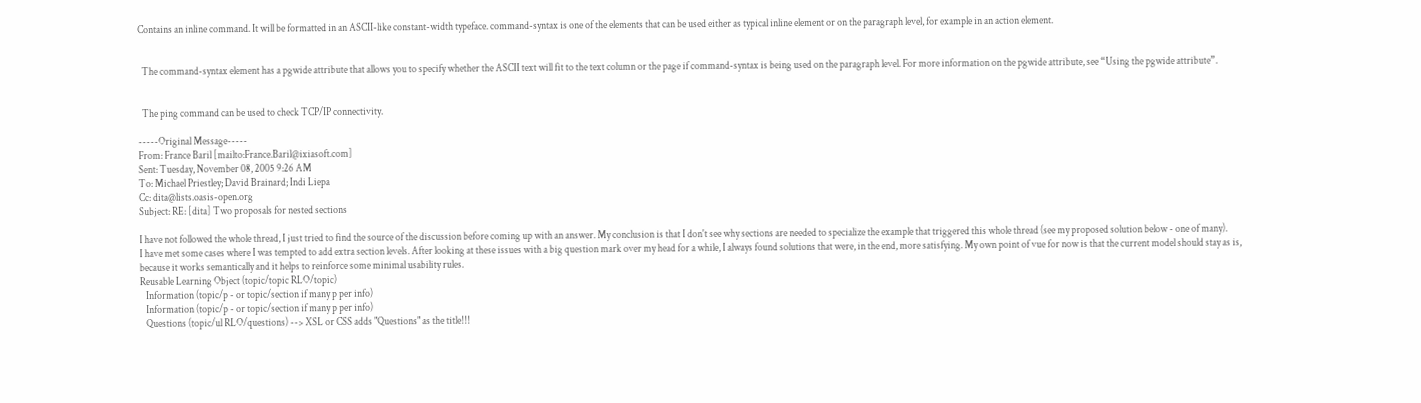Contains an inline command. It will be formatted in an ASCII-like constant-width typeface. command-syntax is one of the elements that can be used either as typical inline element or on the paragraph level, for example in an action element.


  The command-syntax element has a pgwide attribute that allows you to specify whether the ASCII text will fit to the text column or the page if command-syntax is being used on the paragraph level. For more information on the pgwide attribute, see “Using the pgwide attribute”.


  The ping command can be used to check TCP/IP connectivity.

-----Original Message-----
From: France Baril [mailto:France.Baril@ixiasoft.com]
Sent: Tuesday, November 08, 2005 9:26 AM
To: Michael Priestley; David Brainard; Indi Liepa
Cc: dita@lists.oasis-open.org
Subject: RE: [dita] Two proposals for nested sections

I have not followed the whole thread, I just tried to find the source of the discussion before coming up with an answer. My conclusion is that I don't see why sections are needed to specialize the example that triggered this whole thread (see my proposed solution below - one of many).
I have met some cases where I was tempted to add extra section levels. After looking at these issues with a big question mark over my head for a while, I always found solutions that were, in the end, more satisfying. My own point of vue for now is that the current model should stay as is, because it works semantically and it helps to reinforce some minimal usability rules.
Reusable Learning Object (topic/topic RLO/topic)
   Information (topic/p - or topic/section if many p per info)
   Information (topic/p - or topic/section if many p per info)
   Questions (topic/ul RLO/questions) --> XSL or CSS adds "Questions" as the title!!!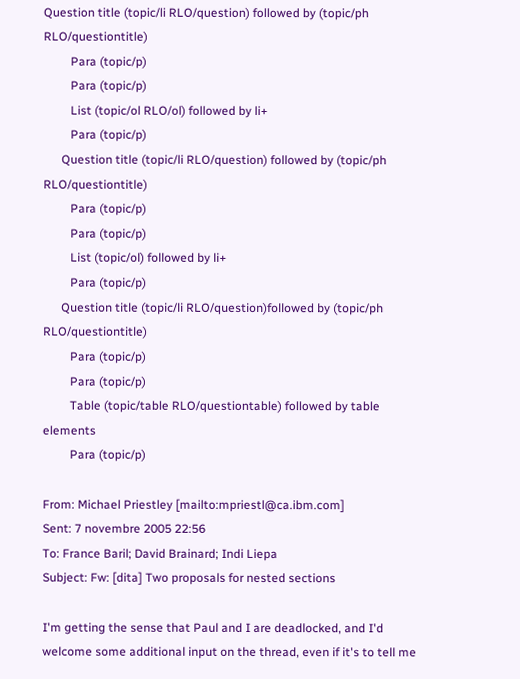Question title (topic/li RLO/question) followed by (topic/ph RLO/questiontitle)
         Para (topic/p)
         Para (topic/p)
         List (topic/ol RLO/ol) followed by li+
         Para (topic/p)
      Question title (topic/li RLO/question) followed by (topic/ph RLO/questiontitle)
         Para (topic/p)
         Para (topic/p)
         List (topic/ol) followed by li+
         Para (topic/p)
      Question title (topic/li RLO/question)followed by (topic/ph RLO/questiontitle)
         Para (topic/p)
         Para (topic/p)
         Table (topic/table RLO/questiontable) followed by table elements
         Para (topic/p)

From: Michael Priestley [mailto:mpriestl@ca.ibm.com]
Sent: 7 novembre 2005 22:56
To: France Baril; David Brainard; Indi Liepa
Subject: Fw: [dita] Two proposals for nested sections

I'm getting the sense that Paul and I are deadlocked, and I'd welcome some additional input on the thread, even if it's to tell me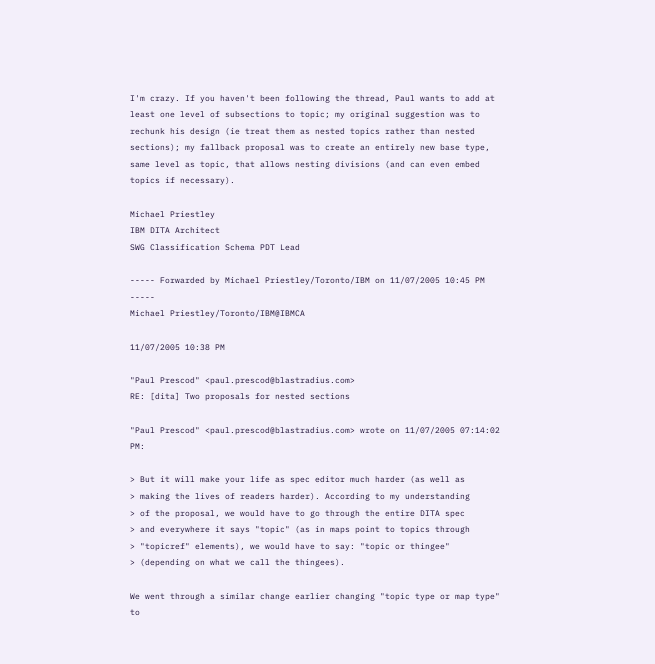I'm crazy. If you haven't been following the thread, Paul wants to add at least one level of subsections to topic; my original suggestion was to rechunk his design (ie treat them as nested topics rather than nested sections); my fallback proposal was to create an entirely new base type, same level as topic, that allows nesting divisions (and can even embed topics if necessary).

Michael Priestley
IBM DITA Architect
SWG Classification Schema PDT Lead

----- Forwarded by Michael Priestley/Toronto/IBM on 11/07/2005 10:45 PM -----
Michael Priestley/Toronto/IBM@IBMCA

11/07/2005 10:38 PM

"Paul Prescod" <paul.prescod@blastradius.com>
RE: [dita] Two proposals for nested sections

"Paul Prescod" <paul.prescod@blastradius.com> wrote on 11/07/2005 07:14:02 PM:

> But it will make your life as spec editor much harder (as well as
> making the lives of readers harder). According to my understanding
> of the proposal, we would have to go through the entire DITA spec
> and everywhere it says "topic" (as in maps point to topics through
> "topicref" elements), we would have to say: "topic or thingee"
> (depending on what we call the thingees).

We went through a similar change earlier changing "topic type or map type" to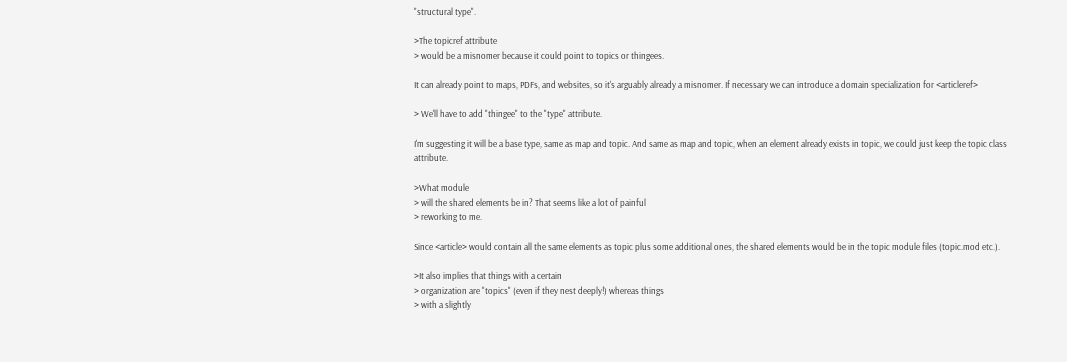"structural type".

>The topicref attribute
> would be a misnomer because it could point to topics or thingees.

It can already point to maps, PDFs, and websites, so it's arguably already a misnomer. If necessary we can introduce a domain specialization for <articleref>

> We'll have to add "thingee" to the "type" attribute.

I'm suggesting it will be a base type, same as map and topic. And same as map and topic, when an element already exists in topic, we could just keep the topic class attribute.

>What module
> will the shared elements be in? That seems like a lot of painful
> reworking to me.

Since <article> would contain all the same elements as topic plus some additional ones, the shared elements would be in the topic module files (topic.mod etc.).

>It also implies that things with a certain
> organization are "topics" (even if they nest deeply!) whereas things
> with a slightly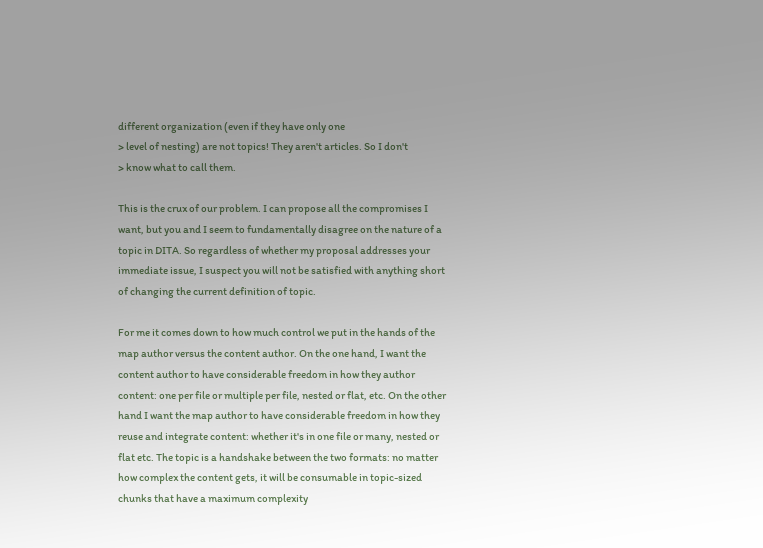different organization (even if they have only one
> level of nesting) are not topics! They aren't articles. So I don't
> know what to call them.

This is the crux of our problem. I can propose all the compromises I want, but you and I seem to fundamentally disagree on the nature of a topic in DITA. So regardless of whether my proposal addresses your immediate issue, I suspect you will not be satisfied with anything short of changing the current definition of topic.

For me it comes down to how much control we put in the hands of the map author versus the content author. On the one hand, I want the content author to have considerable freedom in how they author content: one per file or multiple per file, nested or flat, etc. On the other hand I want the map author to have considerable freedom in how they reuse and integrate content: whether it's in one file or many, nested or flat etc. The topic is a handshake between the two formats: no matter how complex the content gets, it will be consumable in topic-sized chunks that have a maximum complexity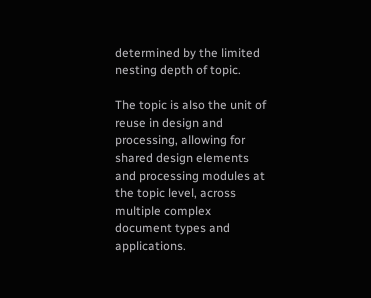determined by the limited nesting depth of topic.

The topic is also the unit of reuse in design and processing, allowing for shared design elements and processing modules at the topic level, across multiple complex document types and applications.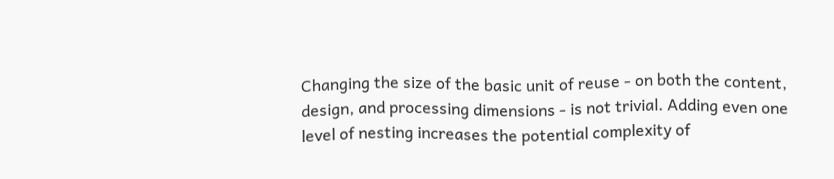Changing the size of the basic unit of reuse - on both the content, design, and processing dimensions - is not trivial. Adding even one level of nesting increases the potential complexity of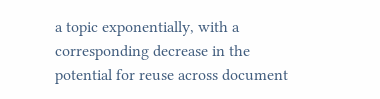a topic exponentially, with a corresponding decrease in the potential for reuse across document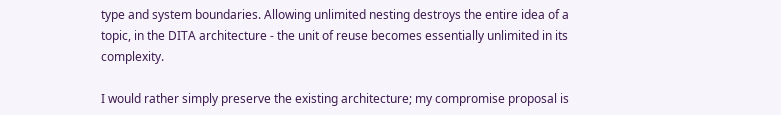type and system boundaries. Allowing unlimited nesting destroys the entire idea of a topic, in the DITA architecture - the unit of reuse becomes essentially unlimited in its complexity.

I would rather simply preserve the existing architecture; my compromise proposal is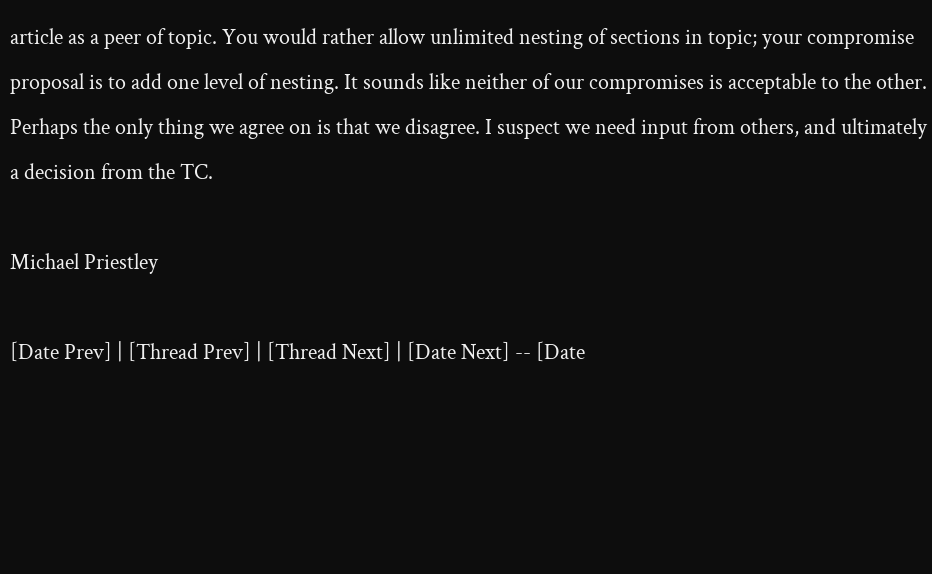article as a peer of topic. You would rather allow unlimited nesting of sections in topic; your compromise proposal is to add one level of nesting. It sounds like neither of our compromises is acceptable to the other. Perhaps the only thing we agree on is that we disagree. I suspect we need input from others, and ultimately a decision from the TC.

Michael Priestley

[Date Prev] | [Thread Prev] | [Thread Next] | [Date Next] -- [Date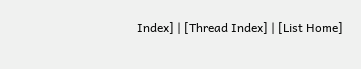Index] | [Thread Index] | [List Home]